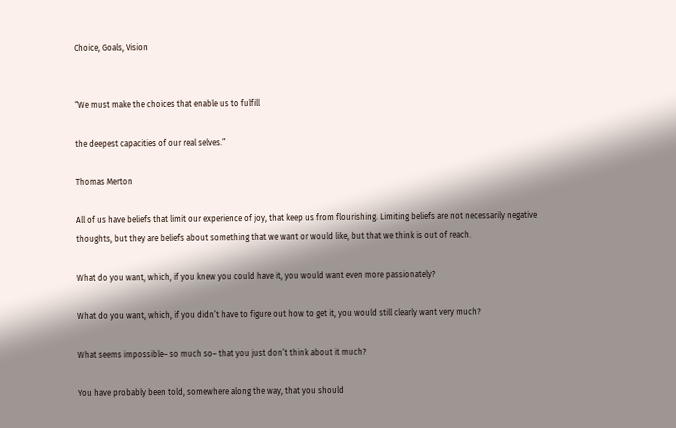Choice, Goals, Vision


“We must make the choices that enable us to fulfill

the deepest capacities of our real selves.”

Thomas Merton

All of us have beliefs that limit our experience of joy, that keep us from flourishing. Limiting beliefs are not necessarily negative thoughts, but they are beliefs about something that we want or would like, but that we think is out of reach.

What do you want, which, if you knew you could have it, you would want even more passionately?

What do you want, which, if you didn’t have to figure out how to get it, you would still clearly want very much?

What seems impossible– so much so– that you just don’t think about it much?

You have probably been told, somewhere along the way, that you should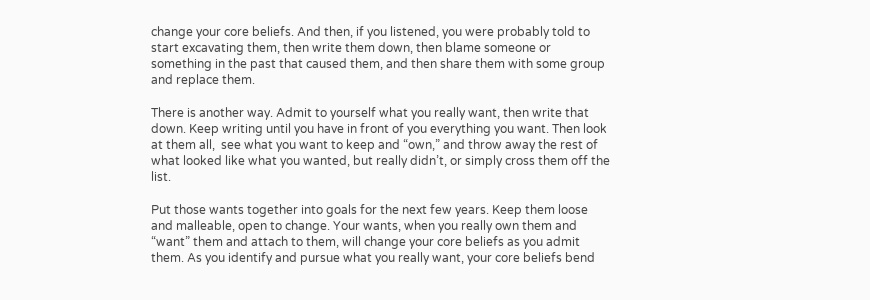change your core beliefs. And then, if you listened, you were probably told to start excavating them, then write them down, then blame someone or something in the past that caused them, and then share them with some group and replace them.

There is another way. Admit to yourself what you really want, then write that down. Keep writing until you have in front of you everything you want. Then look at them all,  see what you want to keep and “own,” and throw away the rest of what looked like what you wanted, but really didn’t, or simply cross them off the list.

Put those wants together into goals for the next few years. Keep them loose and malleable, open to change. Your wants, when you really own them and “want” them and attach to them, will change your core beliefs as you admit them. As you identify and pursue what you really want, your core beliefs bend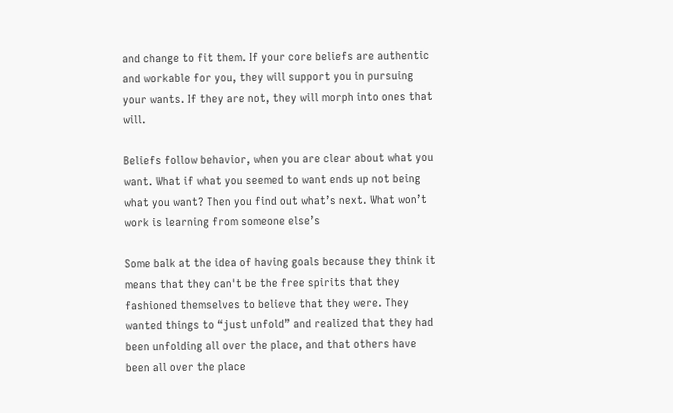and change to fit them. If your core beliefs are authentic and workable for you, they will support you in pursuing your wants. If they are not, they will morph into ones that will.

Beliefs follow behavior, when you are clear about what you want. What if what you seemed to want ends up not being what you want? Then you find out what’s next. What won’t work is learning from someone else’s

Some balk at the idea of having goals because they think it means that they can't be the free spirits that they fashioned themselves to believe that they were. They wanted things to “just unfold” and realized that they had been unfolding all over the place, and that others have been all over the place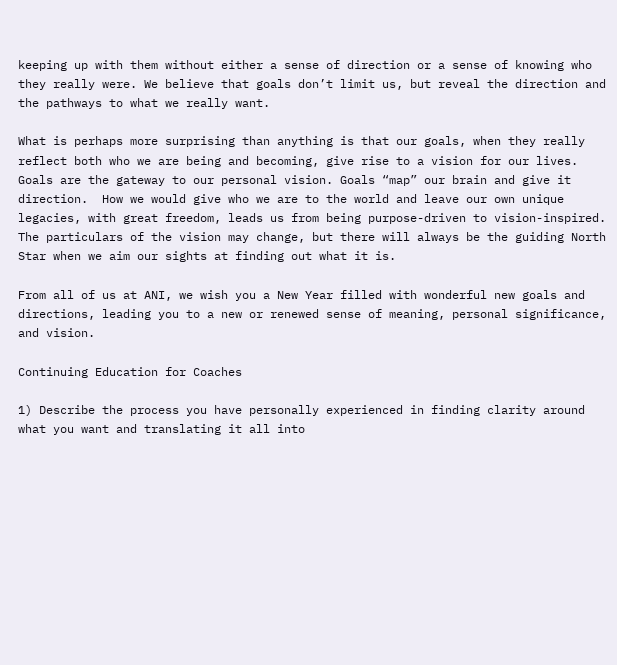keeping up with them without either a sense of direction or a sense of knowing who they really were. We believe that goals don’t limit us, but reveal the direction and the pathways to what we really want.

What is perhaps more surprising than anything is that our goals, when they really reflect both who we are being and becoming, give rise to a vision for our lives. Goals are the gateway to our personal vision. Goals “map” our brain and give it direction.  How we would give who we are to the world and leave our own unique legacies, with great freedom, leads us from being purpose-driven to vision-inspired. The particulars of the vision may change, but there will always be the guiding North Star when we aim our sights at finding out what it is.

From all of us at ANI, we wish you a New Year filled with wonderful new goals and directions, leading you to a new or renewed sense of meaning, personal significance, and vision.

Continuing Education for Coaches

1) Describe the process you have personally experienced in finding clarity around what you want and translating it all into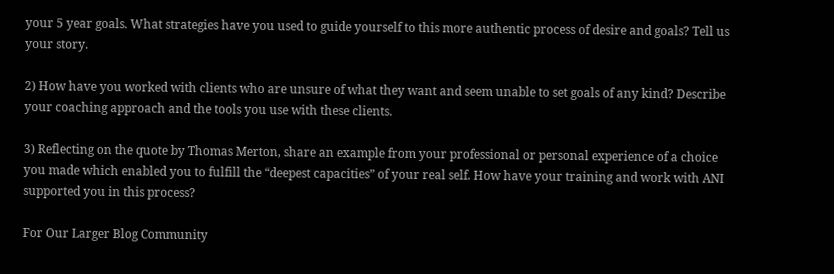your 5 year goals. What strategies have you used to guide yourself to this more authentic process of desire and goals? Tell us your story.

2) How have you worked with clients who are unsure of what they want and seem unable to set goals of any kind? Describe your coaching approach and the tools you use with these clients.

3) Reflecting on the quote by Thomas Merton, share an example from your professional or personal experience of a choice you made which enabled you to fulfill the “deepest capacities” of your real self. How have your training and work with ANI supported you in this process?

For Our Larger Blog Community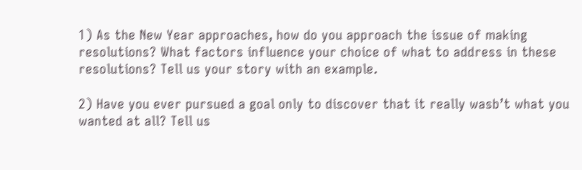1) As the New Year approaches, how do you approach the issue of making resolutions? What factors influence your choice of what to address in these resolutions? Tell us your story with an example.

2) Have you ever pursued a goal only to discover that it really wasb’t what you wanted at all? Tell us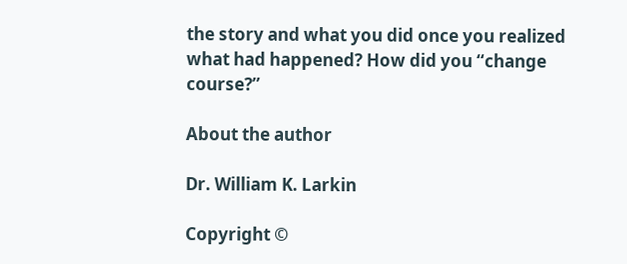the story and what you did once you realized what had happened? How did you “change course?”

About the author

Dr. William K. Larkin

Copyright ©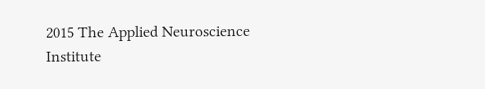2015 The Applied Neuroscience Institute